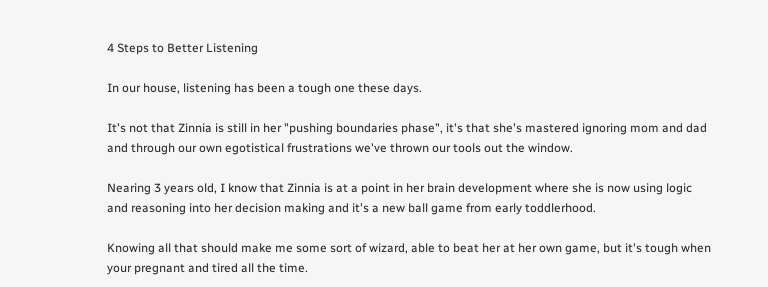4 Steps to Better Listening

In our house, listening has been a tough one these days.

It's not that Zinnia is still in her "pushing boundaries phase", it's that she's mastered ignoring mom and dad and through our own egotistical frustrations we've thrown our tools out the window.

Nearing 3 years old, I know that Zinnia is at a point in her brain development where she is now using logic and reasoning into her decision making and it's a new ball game from early toddlerhood.

Knowing all that should make me some sort of wizard, able to beat her at her own game, but it's tough when your pregnant and tired all the time.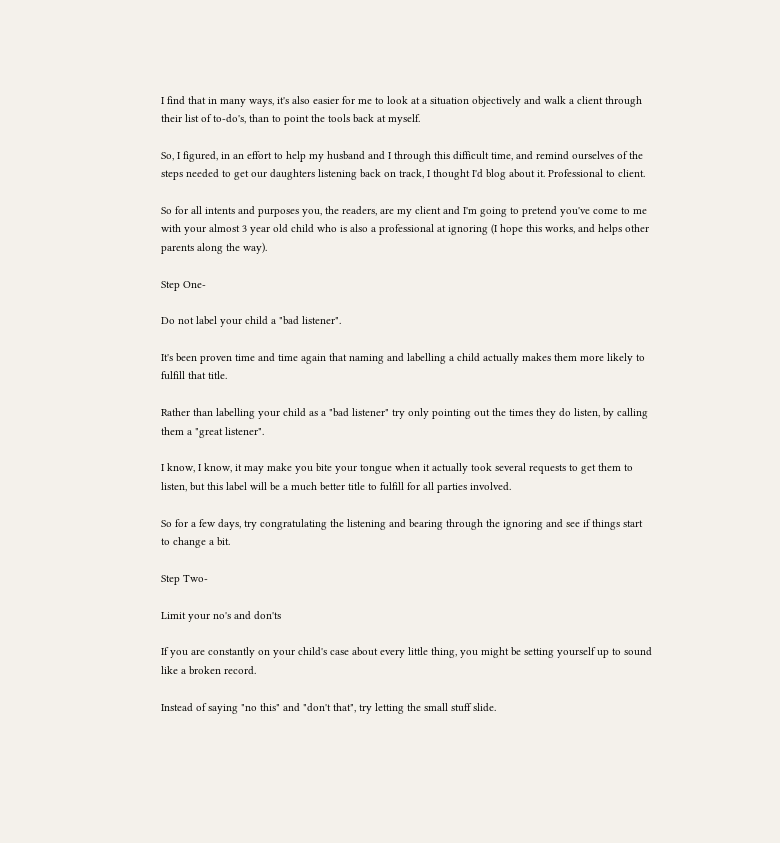I find that in many ways, it's also easier for me to look at a situation objectively and walk a client through their list of to-do's, than to point the tools back at myself.

So, I figured, in an effort to help my husband and I through this difficult time, and remind ourselves of the steps needed to get our daughters listening back on track, I thought I'd blog about it. Professional to client.

So for all intents and purposes you, the readers, are my client and I'm going to pretend you've come to me with your almost 3 year old child who is also a professional at ignoring (I hope this works, and helps other parents along the way).

Step One-

Do not label your child a "bad listener".

It's been proven time and time again that naming and labelling a child actually makes them more likely to fulfill that title.

Rather than labelling your child as a "bad listener" try only pointing out the times they do listen, by calling them a "great listener".

I know, I know, it may make you bite your tongue when it actually took several requests to get them to listen, but this label will be a much better title to fulfill for all parties involved.

So for a few days, try congratulating the listening and bearing through the ignoring and see if things start to change a bit.

Step Two-

Limit your no's and don'ts

If you are constantly on your child's case about every little thing, you might be setting yourself up to sound like a broken record.

Instead of saying "no this" and "don't that", try letting the small stuff slide.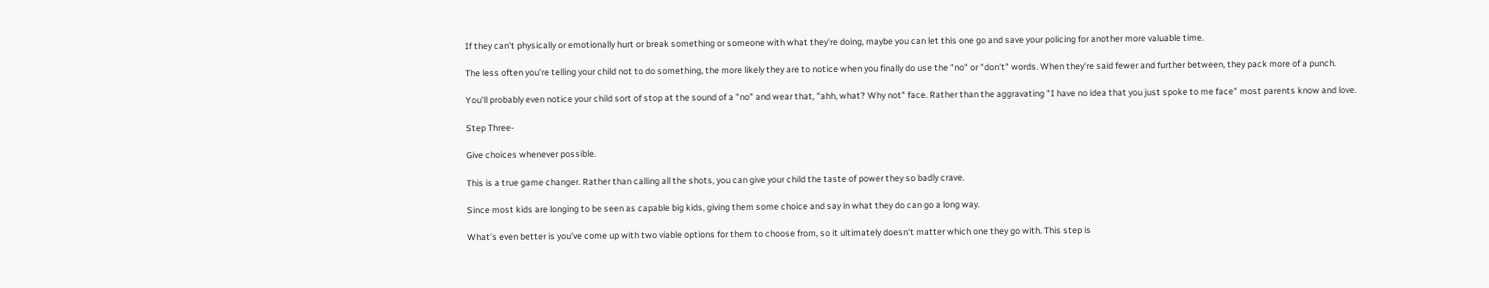If they can't physically or emotionally hurt or break something or someone with what they're doing, maybe you can let this one go and save your policing for another more valuable time.

The less often you're telling your child not to do something, the more likely they are to notice when you finally do use the "no" or "don't" words. When they're said fewer and further between, they pack more of a punch.

You'll probably even notice your child sort of stop at the sound of a "no" and wear that, "ahh, what? Why not" face. Rather than the aggravating "I have no idea that you just spoke to me face" most parents know and love.

Step Three-

Give choices whenever possible.

This is a true game changer. Rather than calling all the shots, you can give your child the taste of power they so badly crave.

Since most kids are longing to be seen as capable big kids, giving them some choice and say in what they do can go a long way.

What's even better is you've come up with two viable options for them to choose from, so it ultimately doesn't matter which one they go with. This step is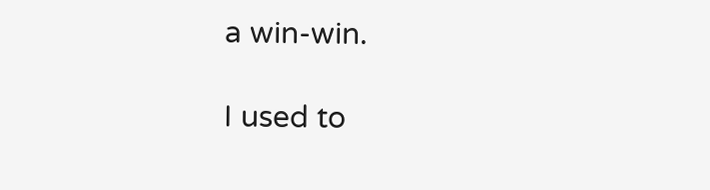a win-win.

I used to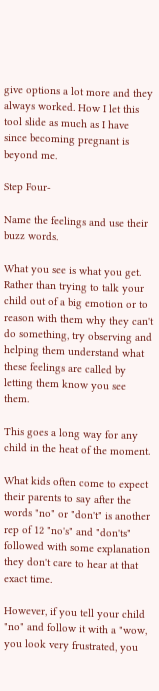give options a lot more and they always worked. How I let this tool slide as much as I have since becoming pregnant is beyond me.

Step Four-

Name the feelings and use their buzz words.

What you see is what you get. Rather than trying to talk your child out of a big emotion or to reason with them why they can't do something, try observing and helping them understand what these feelings are called by letting them know you see them.

This goes a long way for any child in the heat of the moment.

What kids often come to expect their parents to say after the words "no" or "don't" is another rep of 12 "no's" and "don'ts" followed with some explanation they don't care to hear at that exact time.

However, if you tell your child "no" and follow it with a "wow, you look very frustrated, you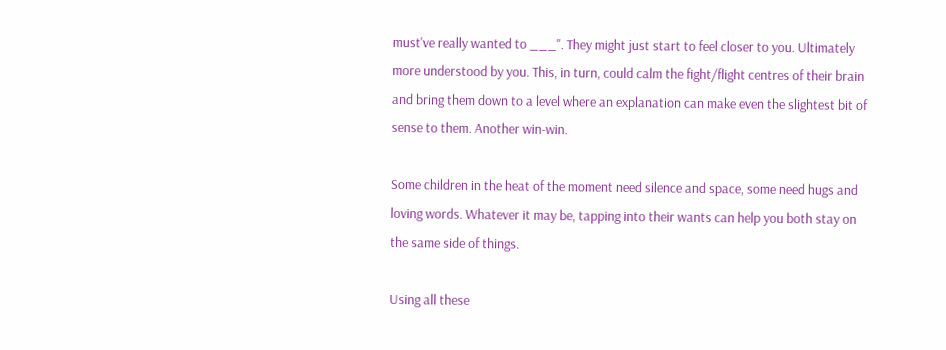must've really wanted to ___". They might just start to feel closer to you. Ultimately more understood by you. This, in turn, could calm the fight/flight centres of their brain and bring them down to a level where an explanation can make even the slightest bit of sense to them. Another win-win.

Some children in the heat of the moment need silence and space, some need hugs and loving words. Whatever it may be, tapping into their wants can help you both stay on the same side of things.

Using all these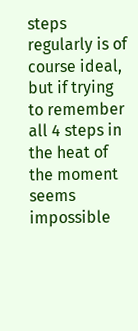steps regularly is of course ideal, but if trying to remember all 4 steps in the heat of the moment seems impossible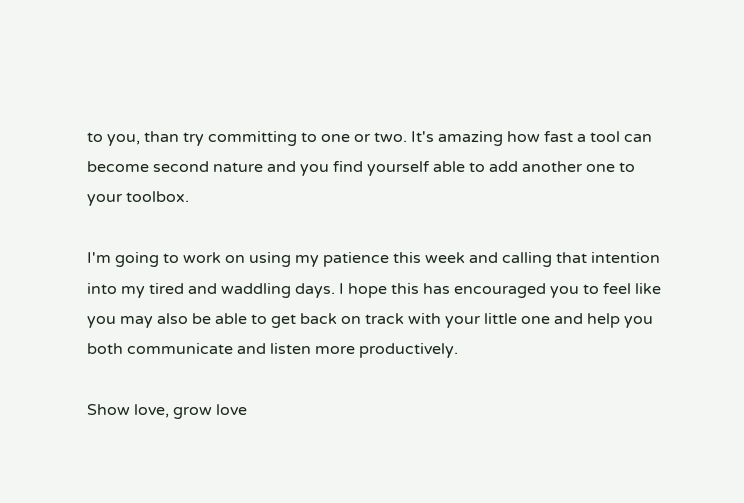to you, than try committing to one or two. It's amazing how fast a tool can become second nature and you find yourself able to add another one to your toolbox.

I'm going to work on using my patience this week and calling that intention into my tired and waddling days. I hope this has encouraged you to feel like you may also be able to get back on track with your little one and help you both communicate and listen more productively.

Show love, grow love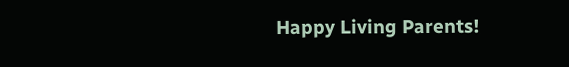Happy Living Parents!